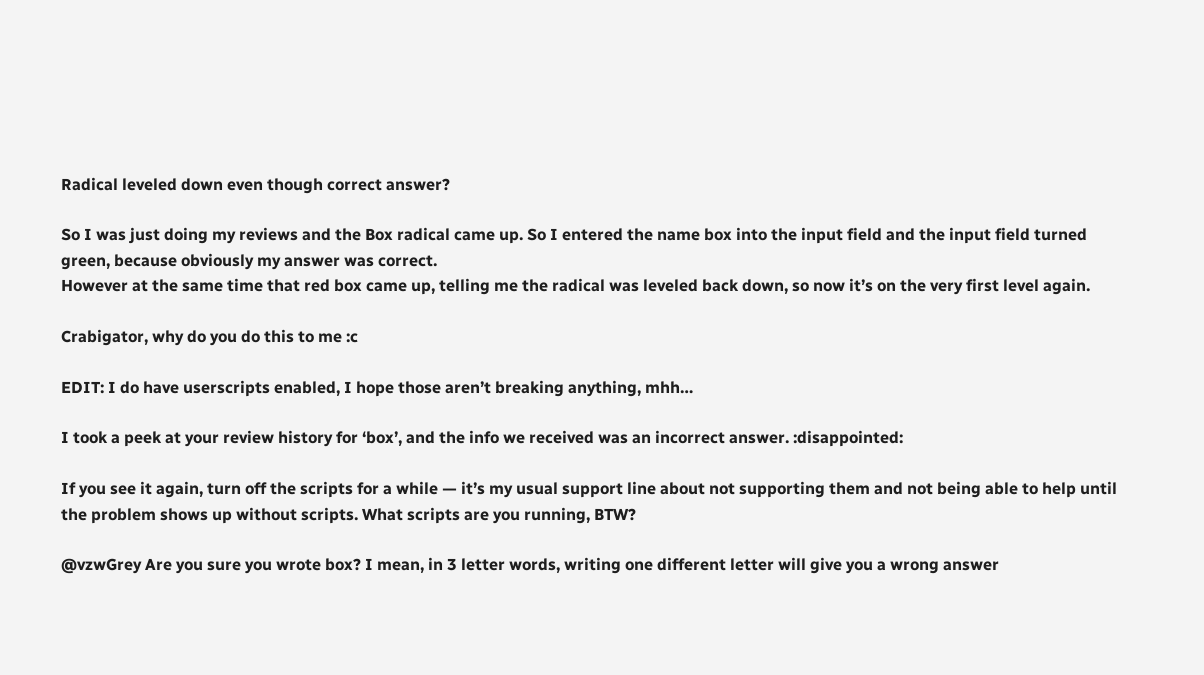Radical leveled down even though correct answer?

So I was just doing my reviews and the Box radical came up. So I entered the name box into the input field and the input field turned green, because obviously my answer was correct.
However at the same time that red box came up, telling me the radical was leveled back down, so now it’s on the very first level again.

Crabigator, why do you do this to me :c

EDIT: I do have userscripts enabled, I hope those aren’t breaking anything, mhh…

I took a peek at your review history for ‘box’, and the info we received was an incorrect answer. :disappointed:

If you see it again, turn off the scripts for a while — it’s my usual support line about not supporting them and not being able to help until the problem shows up without scripts. What scripts are you running, BTW?

@vzwGrey Are you sure you wrote box? I mean, in 3 letter words, writing one different letter will give you a wrong answer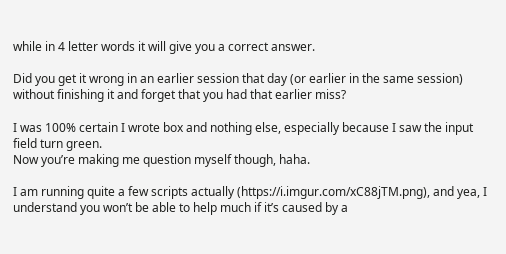while in 4 letter words it will give you a correct answer.

Did you get it wrong in an earlier session that day (or earlier in the same session) without finishing it and forget that you had that earlier miss?

I was 100% certain I wrote box and nothing else, especially because I saw the input field turn green.
Now you’re making me question myself though, haha.

I am running quite a few scripts actually (https://i.imgur.com/xC88jTM.png), and yea, I understand you won’t be able to help much if it’s caused by a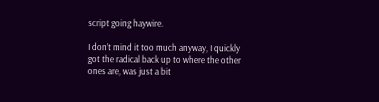script going haywire.

I don’t mind it too much anyway, I quickly got the radical back up to where the other ones are, was just a bit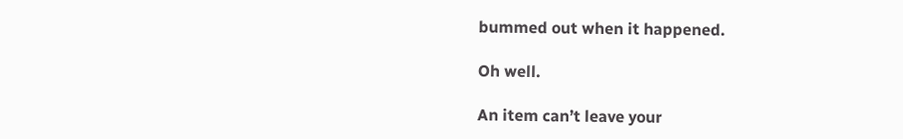bummed out when it happened.

Oh well.

An item can’t leave your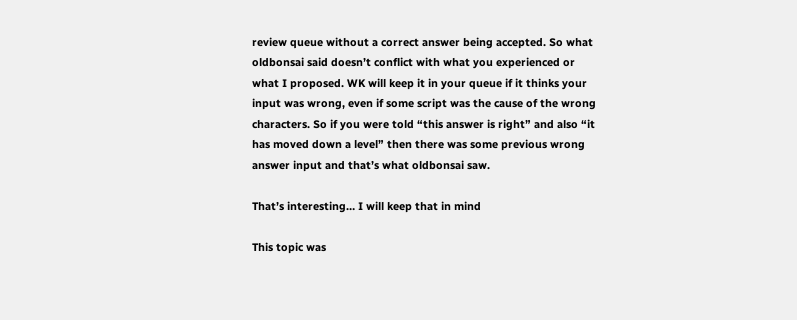review queue without a correct answer being accepted. So what oldbonsai said doesn’t conflict with what you experienced or what I proposed. WK will keep it in your queue if it thinks your input was wrong, even if some script was the cause of the wrong characters. So if you were told “this answer is right” and also “it has moved down a level” then there was some previous wrong answer input and that’s what oldbonsai saw.

That’s interesting… I will keep that in mind

This topic was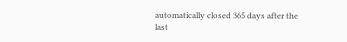automatically closed 365 days after the last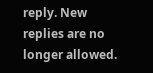reply. New replies are no longer allowed.